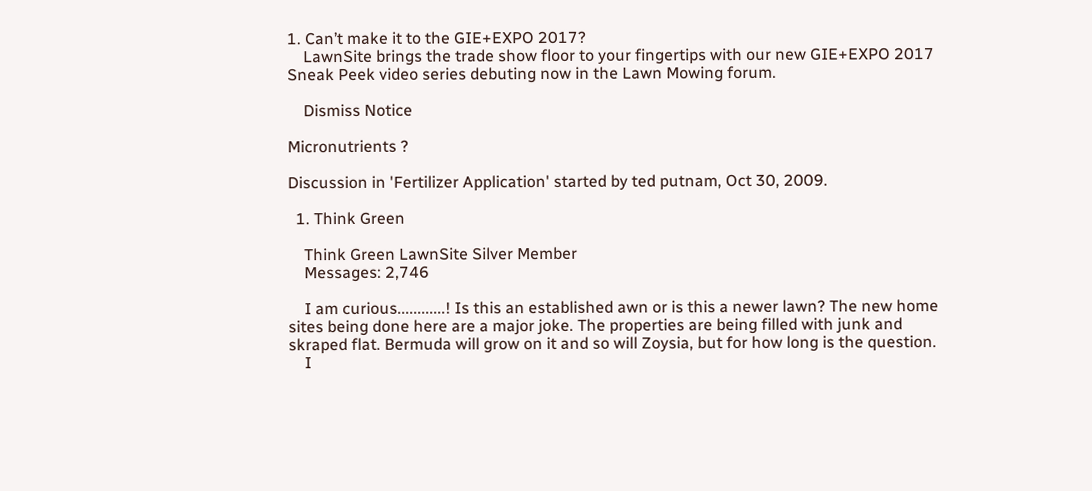1. Can’t make it to the GIE+EXPO 2017?
    LawnSite brings the trade show floor to your fingertips with our new GIE+EXPO 2017 Sneak Peek video series debuting now in the Lawn Mowing forum.

    Dismiss Notice

Micronutrients ?

Discussion in 'Fertilizer Application' started by ted putnam, Oct 30, 2009.

  1. Think Green

    Think Green LawnSite Silver Member
    Messages: 2,746

    I am curious............! Is this an established awn or is this a newer lawn? The new home sites being done here are a major joke. The properties are being filled with junk and skraped flat. Bermuda will grow on it and so will Zoysia, but for how long is the question.
    I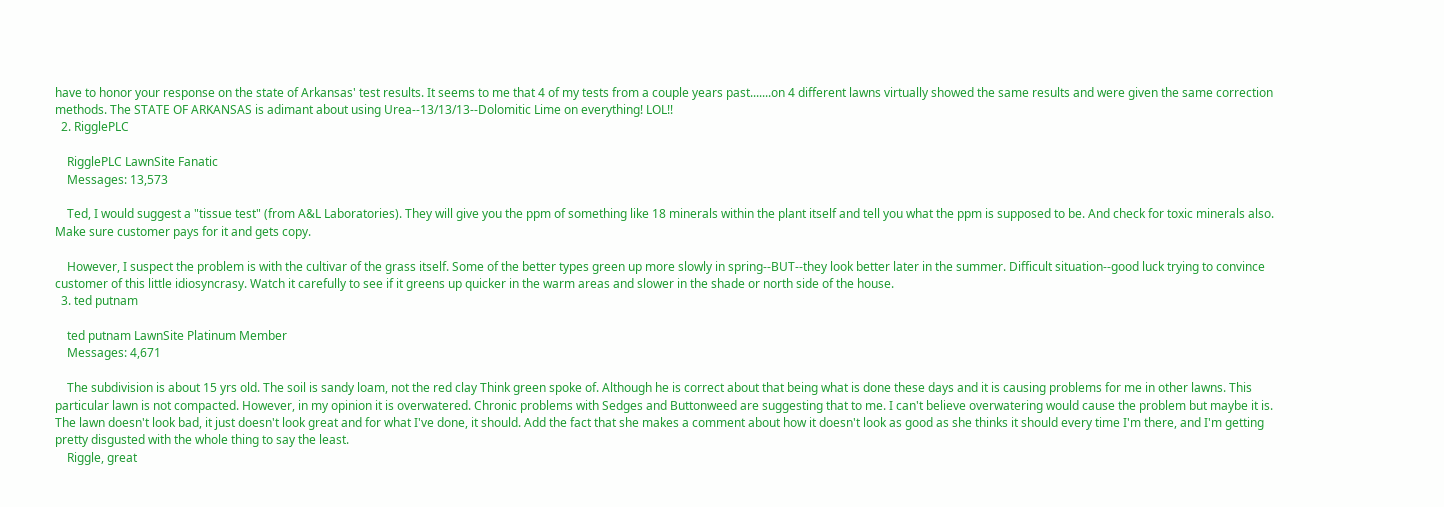have to honor your response on the state of Arkansas' test results. It seems to me that 4 of my tests from a couple years past.......on 4 different lawns virtually showed the same results and were given the same correction methods. The STATE OF ARKANSAS is adimant about using Urea--13/13/13--Dolomitic Lime on everything! LOL!!
  2. RigglePLC

    RigglePLC LawnSite Fanatic
    Messages: 13,573

    Ted, I would suggest a "tissue test" (from A&L Laboratories). They will give you the ppm of something like 18 minerals within the plant itself and tell you what the ppm is supposed to be. And check for toxic minerals also. Make sure customer pays for it and gets copy.

    However, I suspect the problem is with the cultivar of the grass itself. Some of the better types green up more slowly in spring--BUT--they look better later in the summer. Difficult situation--good luck trying to convince customer of this little idiosyncrasy. Watch it carefully to see if it greens up quicker in the warm areas and slower in the shade or north side of the house.
  3. ted putnam

    ted putnam LawnSite Platinum Member
    Messages: 4,671

    The subdivision is about 15 yrs old. The soil is sandy loam, not the red clay Think green spoke of. Although he is correct about that being what is done these days and it is causing problems for me in other lawns. This particular lawn is not compacted. However, in my opinion it is overwatered. Chronic problems with Sedges and Buttonweed are suggesting that to me. I can't believe overwatering would cause the problem but maybe it is. The lawn doesn't look bad, it just doesn't look great and for what I've done, it should. Add the fact that she makes a comment about how it doesn't look as good as she thinks it should every time I'm there, and I'm getting pretty disgusted with the whole thing to say the least.
    Riggle, great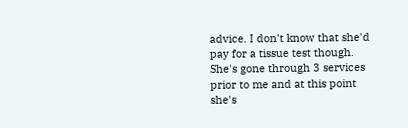advice. I don't know that she'd pay for a tissue test though. She's gone through 3 services prior to me and at this point she's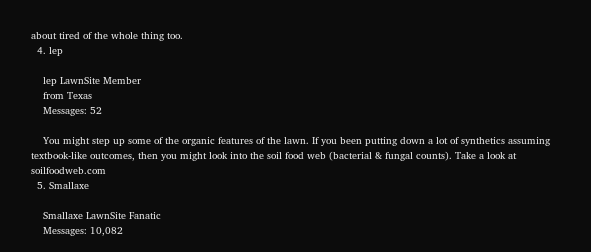about tired of the whole thing too.
  4. lep

    lep LawnSite Member
    from Texas
    Messages: 52

    You might step up some of the organic features of the lawn. If you been putting down a lot of synthetics assuming textbook-like outcomes, then you might look into the soil food web (bacterial & fungal counts). Take a look at soilfoodweb.com
  5. Smallaxe

    Smallaxe LawnSite Fanatic
    Messages: 10,082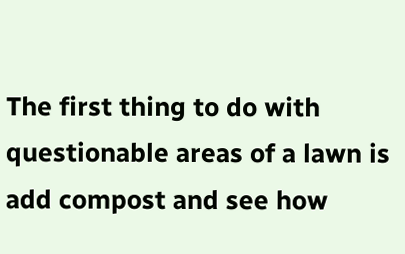The first thing to do with questionable areas of a lawn is add compost and see how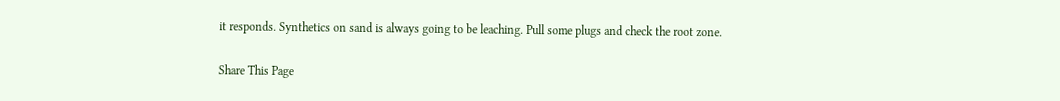it responds. Synthetics on sand is always going to be leaching. Pull some plugs and check the root zone.

Share This Page